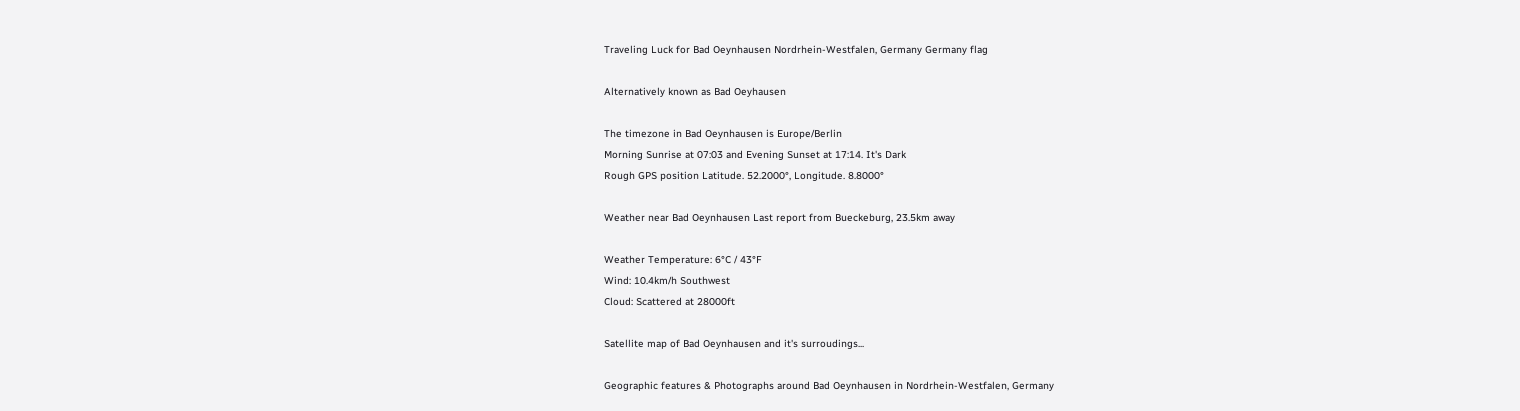Traveling Luck for Bad Oeynhausen Nordrhein-Westfalen, Germany Germany flag

Alternatively known as Bad Oeyhausen

The timezone in Bad Oeynhausen is Europe/Berlin
Morning Sunrise at 07:03 and Evening Sunset at 17:14. It's Dark
Rough GPS position Latitude. 52.2000°, Longitude. 8.8000°

Weather near Bad Oeynhausen Last report from Bueckeburg, 23.5km away

Weather Temperature: 6°C / 43°F
Wind: 10.4km/h Southwest
Cloud: Scattered at 28000ft

Satellite map of Bad Oeynhausen and it's surroudings...

Geographic features & Photographs around Bad Oeynhausen in Nordrhein-Westfalen, Germany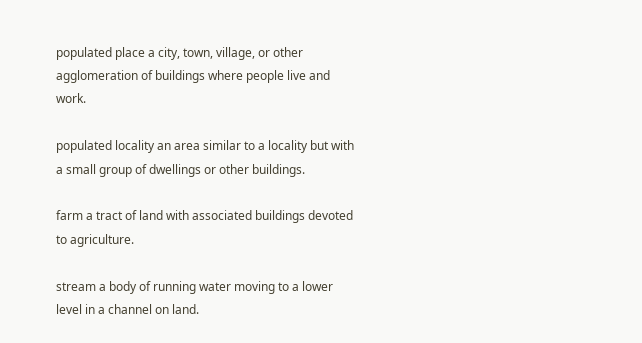populated place a city, town, village, or other agglomeration of buildings where people live and work.

populated locality an area similar to a locality but with a small group of dwellings or other buildings.

farm a tract of land with associated buildings devoted to agriculture.

stream a body of running water moving to a lower level in a channel on land.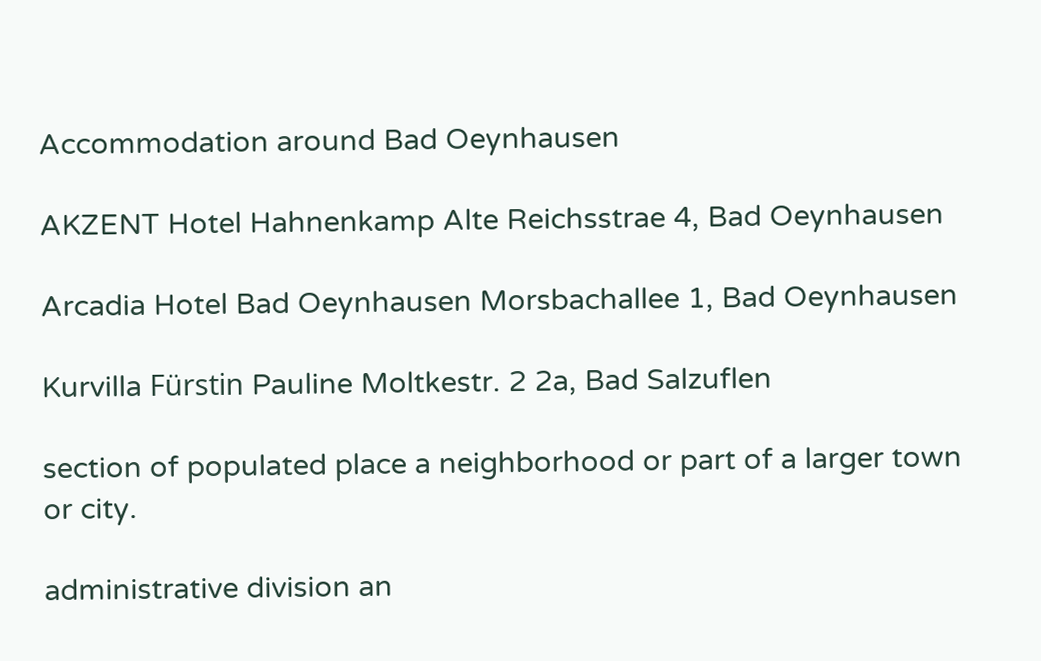Accommodation around Bad Oeynhausen

AKZENT Hotel Hahnenkamp Alte Reichsstrae 4, Bad Oeynhausen

Arcadia Hotel Bad Oeynhausen Morsbachallee 1, Bad Oeynhausen

Kurvilla Fürstin Pauline Moltkestr. 2 2a, Bad Salzuflen

section of populated place a neighborhood or part of a larger town or city.

administrative division an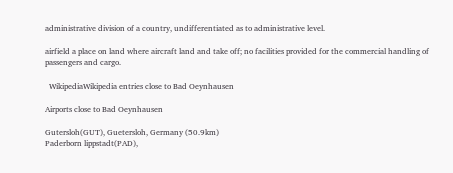administrative division of a country, undifferentiated as to administrative level.

airfield a place on land where aircraft land and take off; no facilities provided for the commercial handling of passengers and cargo.

  WikipediaWikipedia entries close to Bad Oeynhausen

Airports close to Bad Oeynhausen

Gutersloh(GUT), Guetersloh, Germany (50.9km)
Paderborn lippstadt(PAD),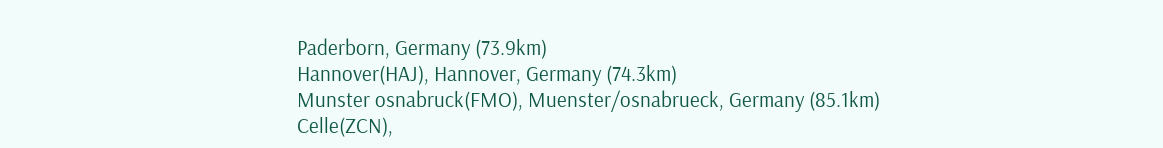Paderborn, Germany (73.9km)
Hannover(HAJ), Hannover, Germany (74.3km)
Munster osnabruck(FMO), Muenster/osnabrueck, Germany (85.1km)
Celle(ZCN),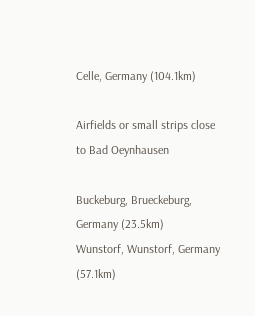Celle, Germany (104.1km)

Airfields or small strips close to Bad Oeynhausen

Buckeburg, Brueckeburg, Germany (23.5km)
Wunstorf, Wunstorf, Germany (57.1km)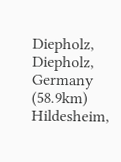Diepholz, Diepholz, Germany (58.9km)
Hildesheim,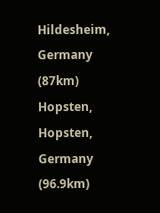Hildesheim, Germany (87km)
Hopsten, Hopsten, Germany (96.9km)